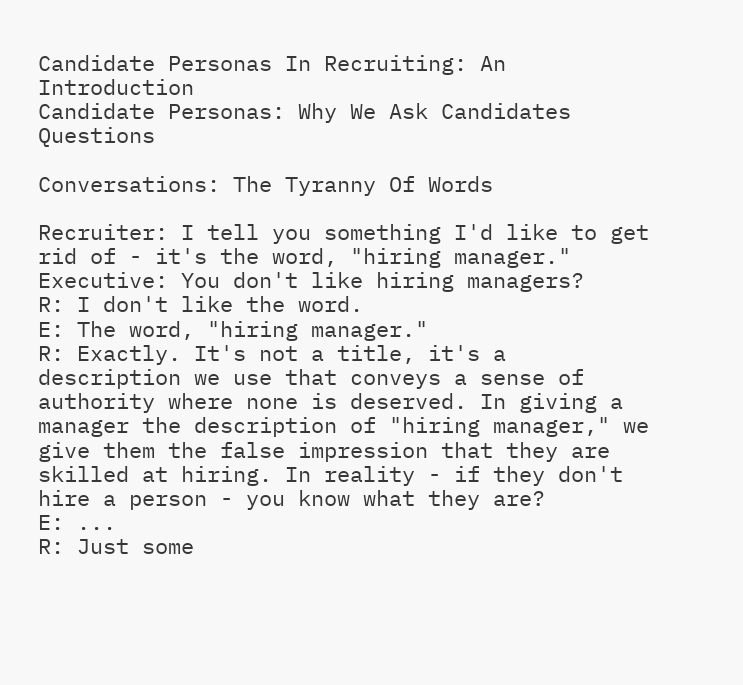Candidate Personas In Recruiting: An Introduction
Candidate Personas: Why We Ask Candidates Questions

Conversations: The Tyranny Of Words

Recruiter: I tell you something I'd like to get rid of - it's the word, "hiring manager."
Executive: You don't like hiring managers?
R: I don't like the word.
E: The word, "hiring manager."
R: Exactly. It's not a title, it's a description we use that conveys a sense of authority where none is deserved. In giving a manager the description of "hiring manager," we give them the false impression that they are skilled at hiring. In reality - if they don't hire a person - you know what they are?
E: ...
R: Just some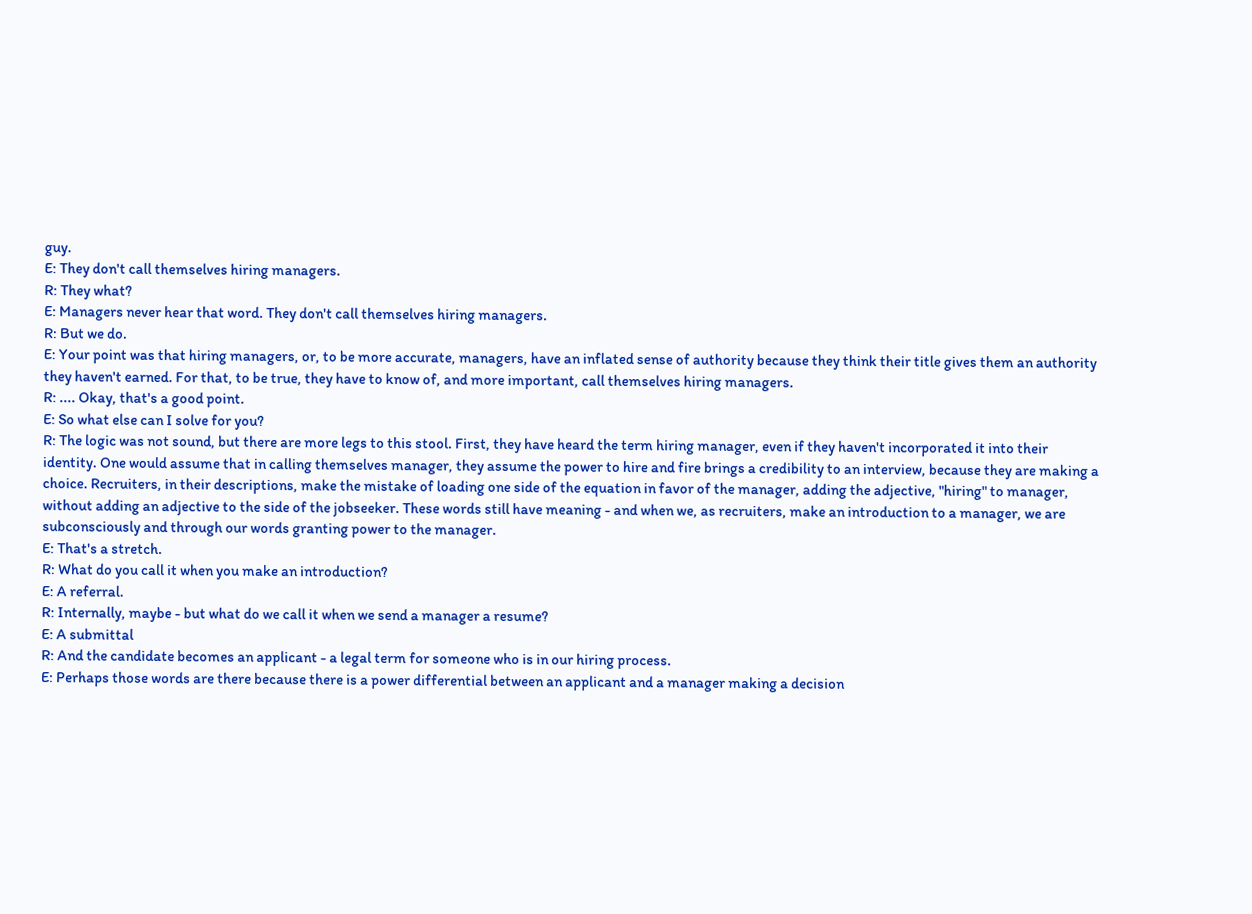guy.
E: They don't call themselves hiring managers.
R: They what?
E: Managers never hear that word. They don't call themselves hiring managers.
R: But we do.
E: Your point was that hiring managers, or, to be more accurate, managers, have an inflated sense of authority because they think their title gives them an authority they haven't earned. For that, to be true, they have to know of, and more important, call themselves hiring managers.
R: .... Okay, that's a good point.
E: So what else can I solve for you?
R: The logic was not sound, but there are more legs to this stool. First, they have heard the term hiring manager, even if they haven't incorporated it into their identity. One would assume that in calling themselves manager, they assume the power to hire and fire brings a credibility to an interview, because they are making a choice. Recruiters, in their descriptions, make the mistake of loading one side of the equation in favor of the manager, adding the adjective, "hiring" to manager, without adding an adjective to the side of the jobseeker. These words still have meaning - and when we, as recruiters, make an introduction to a manager, we are subconsciously and through our words granting power to the manager.
E: That's a stretch.
R: What do you call it when you make an introduction?
E: A referral.
R: Internally, maybe - but what do we call it when we send a manager a resume?
E: A submittal
R: And the candidate becomes an applicant - a legal term for someone who is in our hiring process.
E: Perhaps those words are there because there is a power differential between an applicant and a manager making a decision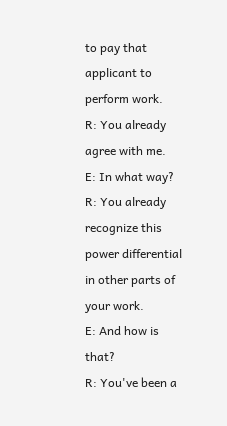to pay that applicant to perform work.
R: You already agree with me.
E: In what way?
R: You already recognize this power differential in other parts of your work.
E: And how is that?
R: You've been a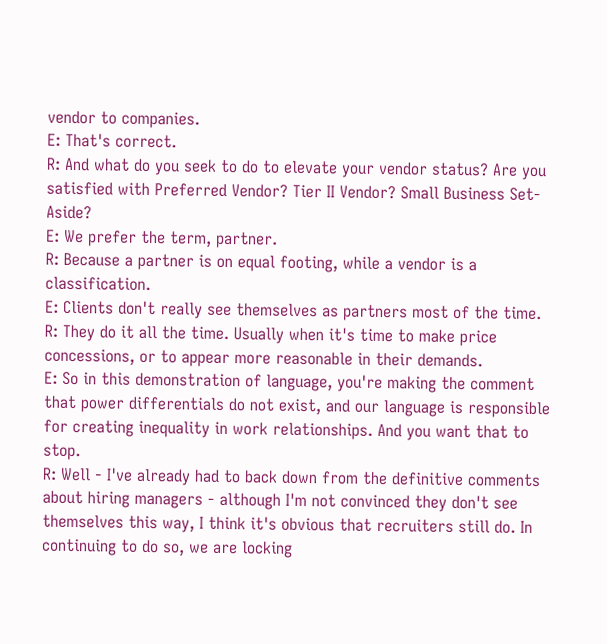vendor to companies.
E: That's correct.
R: And what do you seek to do to elevate your vendor status? Are you satisfied with Preferred Vendor? Tier II Vendor? Small Business Set-Aside?
E: We prefer the term, partner.
R: Because a partner is on equal footing, while a vendor is a classification.
E: Clients don't really see themselves as partners most of the time.
R: They do it all the time. Usually when it's time to make price concessions, or to appear more reasonable in their demands.
E: So in this demonstration of language, you're making the comment that power differentials do not exist, and our language is responsible for creating inequality in work relationships. And you want that to stop.
R: Well - I've already had to back down from the definitive comments about hiring managers - although I'm not convinced they don't see themselves this way, I think it's obvious that recruiters still do. In continuing to do so, we are locking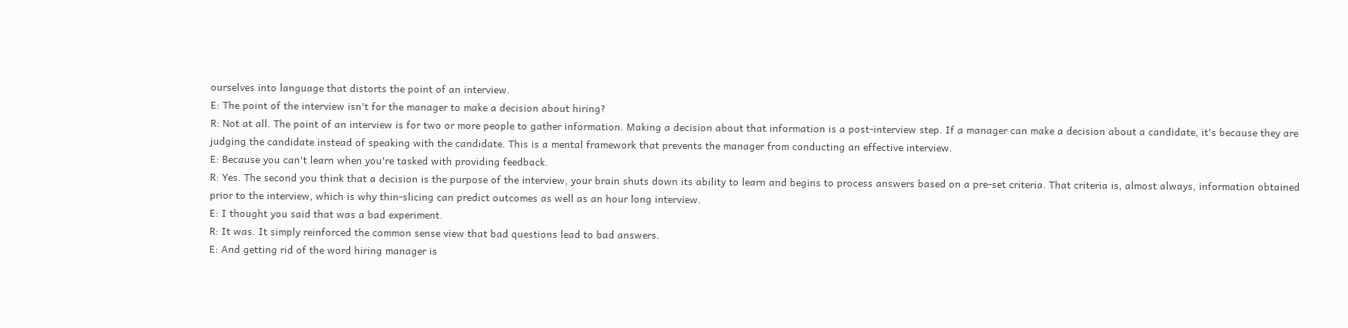ourselves into language that distorts the point of an interview.
E: The point of the interview isn't for the manager to make a decision about hiring?
R: Not at all. The point of an interview is for two or more people to gather information. Making a decision about that information is a post-interview step. If a manager can make a decision about a candidate, it's because they are judging the candidate instead of speaking with the candidate. This is a mental framework that prevents the manager from conducting an effective interview.
E: Because you can't learn when you're tasked with providing feedback.
R: Yes. The second you think that a decision is the purpose of the interview, your brain shuts down its ability to learn and begins to process answers based on a pre-set criteria. That criteria is, almost always, information obtained prior to the interview, which is why thin-slicing can predict outcomes as well as an hour long interview.
E: I thought you said that was a bad experiment.
R: It was. It simply reinforced the common sense view that bad questions lead to bad answers.
E: And getting rid of the word hiring manager is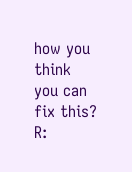how you think you can fix this?
R: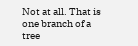Not at all. That is one branch of a tree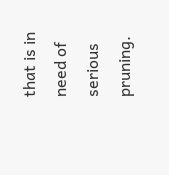that is in need of serious pruning.